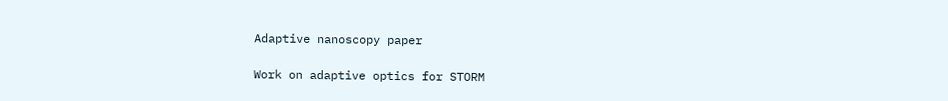Adaptive nanoscopy paper

Work on adaptive optics for STORM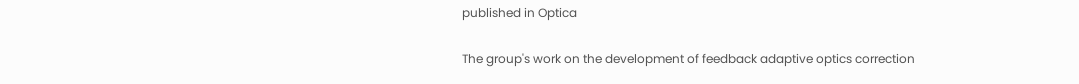published in Optica

The group's work on the development of feedback adaptive optics correction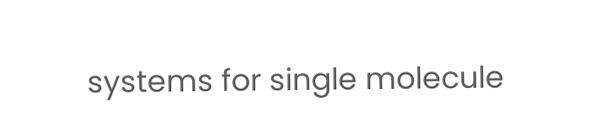systems for single molecule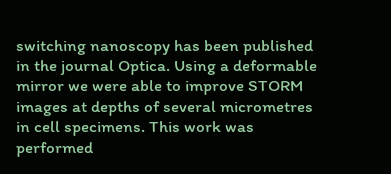switching nanoscopy has been published in the journal Optica. Using a deformable mirror we were able to improve STORM images at depths of several micrometres in cell specimens. This work was performed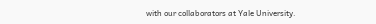with our collaborators at Yale University.